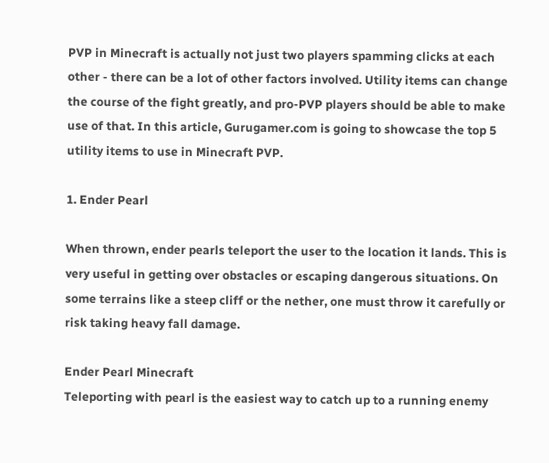PVP in Minecraft is actually not just two players spamming clicks at each other - there can be a lot of other factors involved. Utility items can change the course of the fight greatly, and pro-PVP players should be able to make use of that. In this article, Gurugamer.com is going to showcase the top 5 utility items to use in Minecraft PVP.

1. Ender Pearl

When thrown, ender pearls teleport the user to the location it lands. This is very useful in getting over obstacles or escaping dangerous situations. On some terrains like a steep cliff or the nether, one must throw it carefully or risk taking heavy fall damage.

Ender Pearl Minecraft
Teleporting with pearl is the easiest way to catch up to a running enemy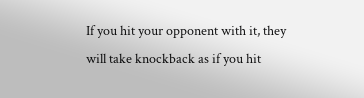If you hit your opponent with it, they will take knockback as if you hit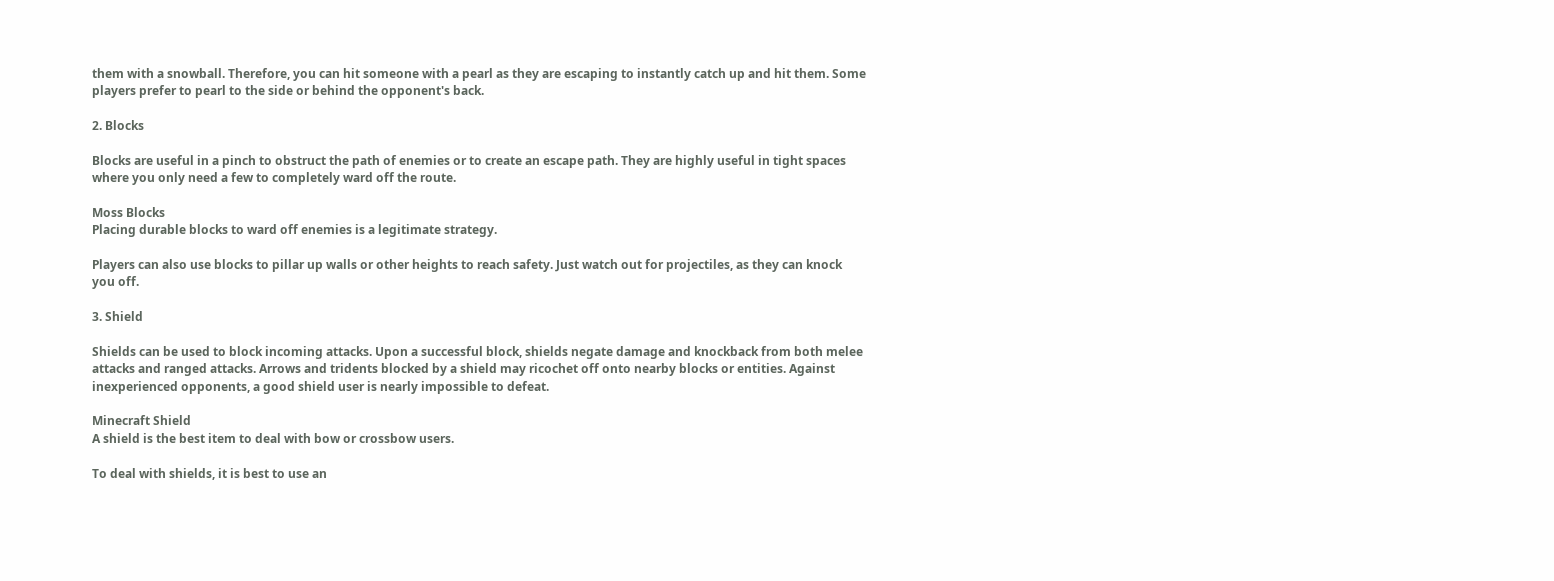them with a snowball. Therefore, you can hit someone with a pearl as they are escaping to instantly catch up and hit them. Some players prefer to pearl to the side or behind the opponent's back.

2. Blocks

Blocks are useful in a pinch to obstruct the path of enemies or to create an escape path. They are highly useful in tight spaces where you only need a few to completely ward off the route.

Moss Blocks
Placing durable blocks to ward off enemies is a legitimate strategy.

Players can also use blocks to pillar up walls or other heights to reach safety. Just watch out for projectiles, as they can knock you off.

3. Shield

Shields can be used to block incoming attacks. Upon a successful block, shields negate damage and knockback from both melee attacks and ranged attacks. Arrows and tridents blocked by a shield may ricochet off onto nearby blocks or entities. Against inexperienced opponents, a good shield user is nearly impossible to defeat.

Minecraft Shield
A shield is the best item to deal with bow or crossbow users.

To deal with shields, it is best to use an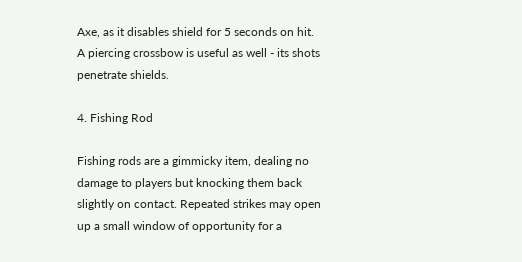Axe, as it disables shield for 5 seconds on hit. A piercing crossbow is useful as well - its shots penetrate shields.

4. Fishing Rod

Fishing rods are a gimmicky item, dealing no damage to players but knocking them back slightly on contact. Repeated strikes may open up a small window of opportunity for a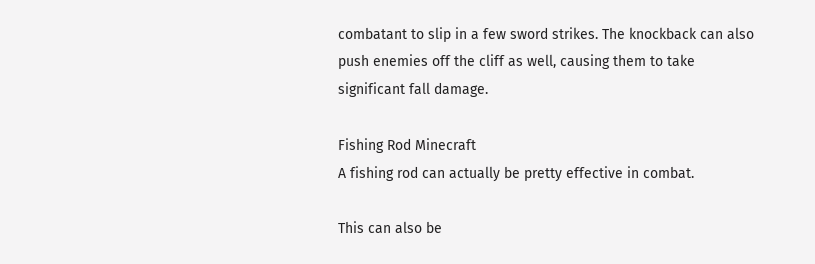combatant to slip in a few sword strikes. The knockback can also push enemies off the cliff as well, causing them to take significant fall damage.

Fishing Rod Minecraft
A fishing rod can actually be pretty effective in combat.

This can also be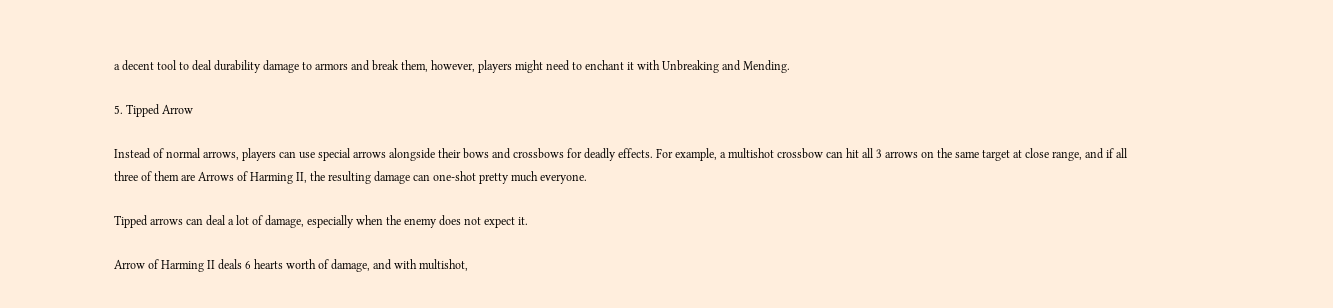a decent tool to deal durability damage to armors and break them, however, players might need to enchant it with Unbreaking and Mending.

5. Tipped Arrow

Instead of normal arrows, players can use special arrows alongside their bows and crossbows for deadly effects. For example, a multishot crossbow can hit all 3 arrows on the same target at close range, and if all three of them are Arrows of Harming II, the resulting damage can one-shot pretty much everyone.

Tipped arrows can deal a lot of damage, especially when the enemy does not expect it.

Arrow of Harming II deals 6 hearts worth of damage, and with multishot,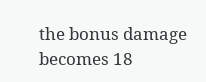the bonus damage becomes 18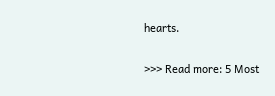hearts.

>>> Read more: 5 Most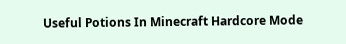Useful Potions In Minecraft Hardcore Mode